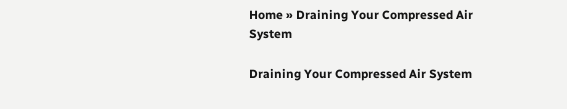Home » Draining Your Compressed Air System

Draining Your Compressed Air System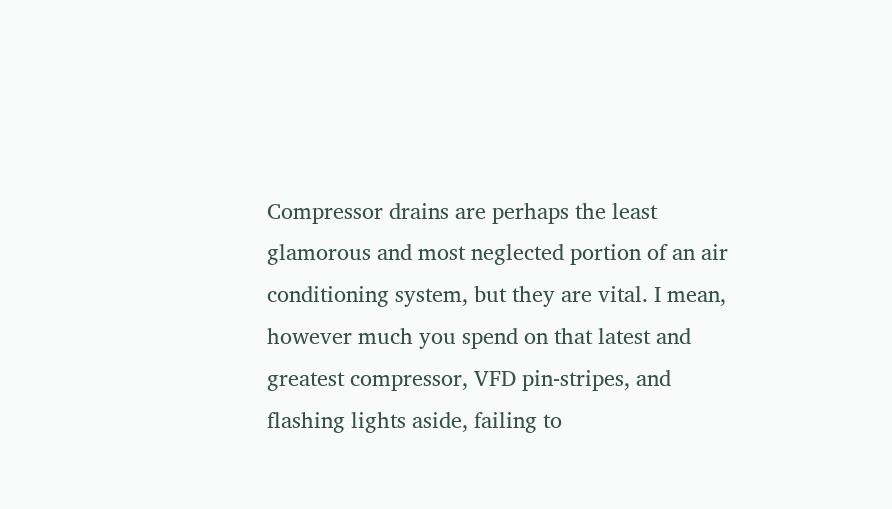Compressor drains are perhaps the least glamorous and most neglected portion of an air conditioning system, but they are vital. I mean, however much you spend on that latest and greatest compressor, VFD pin-stripes, and flashing lights aside, failing to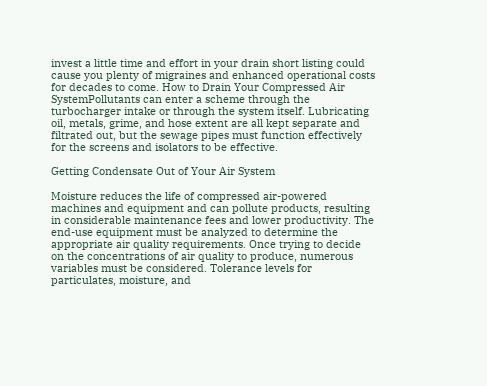invest a little time and effort in your drain short listing could cause you plenty of migraines and enhanced operational costs for decades to come. How to Drain Your Compressed Air SystemPollutants can enter a scheme through the turbocharger intake or through the system itself. Lubricating oil, metals, grime, and hose extent are all kept separate and filtrated out, but the sewage pipes must function effectively for the screens and isolators to be effective.

Getting Condensate Out of Your Air System

Moisture reduces the life of compressed air-powered machines and equipment and can pollute products, resulting in considerable maintenance fees and lower productivity. The end-use equipment must be analyzed to determine the appropriate air quality requirements. Once trying to decide on the concentrations of air quality to produce, numerous variables must be considered. Tolerance levels for particulates, moisture, and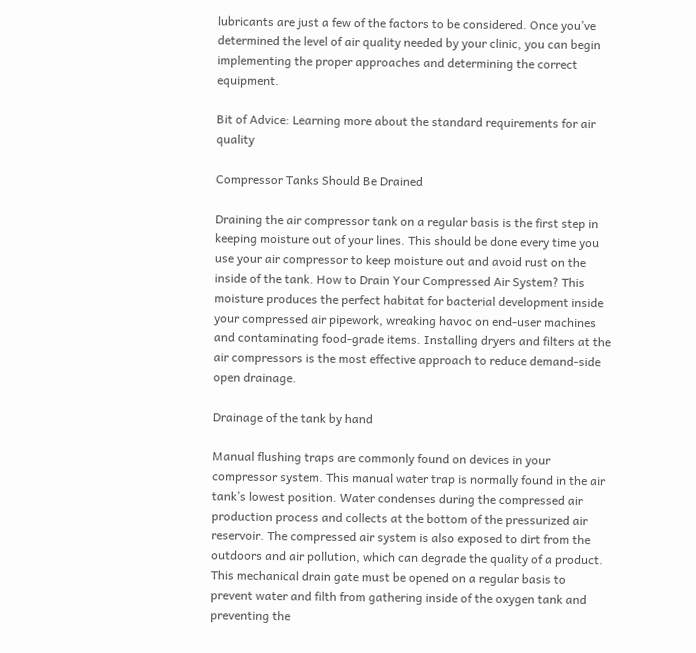lubricants are just a few of the factors to be considered. Once you’ve determined the level of air quality needed by your clinic, you can begin implementing the proper approaches and determining the correct equipment.

Bit of Advice: Learning more about the standard requirements for air quality

Compressor Tanks Should Be Drained

Draining the air compressor tank on a regular basis is the first step in keeping moisture out of your lines. This should be done every time you use your air compressor to keep moisture out and avoid rust on the inside of the tank. How to Drain Your Compressed Air System? This moisture produces the perfect habitat for bacterial development inside your compressed air pipework, wreaking havoc on end-user machines and contaminating food-grade items. Installing dryers and filters at the air compressors is the most effective approach to reduce demand-side open drainage.

Drainage of the tank by hand

Manual flushing traps are commonly found on devices in your compressor system. This manual water trap is normally found in the air tank’s lowest position. Water condenses during the compressed air production process and collects at the bottom of the pressurized air reservoir. The compressed air system is also exposed to dirt from the outdoors and air pollution, which can degrade the quality of a product. This mechanical drain gate must be opened on a regular basis to prevent water and filth from gathering inside of the oxygen tank and preventing the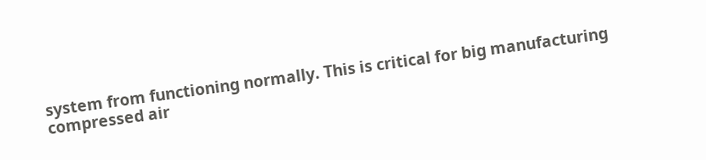system from functioning normally. This is critical for big manufacturing compressed air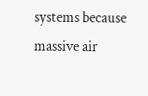systems because massive air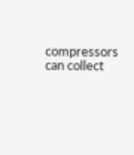compressors can collect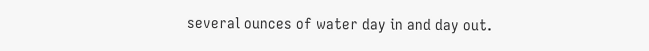several ounces of water day in and day out.